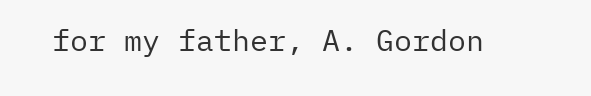for my father, A. Gordon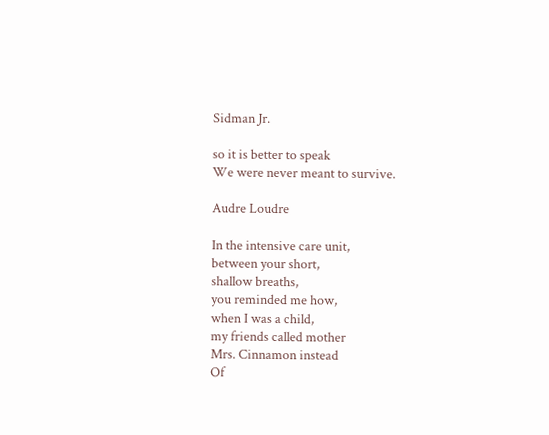Sidman Jr.

so it is better to speak
We were never meant to survive.

Audre Loudre

In the intensive care unit,
between your short,
shallow breaths,
you reminded me how,
when I was a child,
my friends called mother
Mrs. Cinnamon instead
Of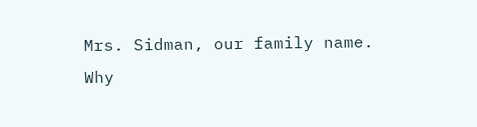Mrs. Sidman, our family name.
Why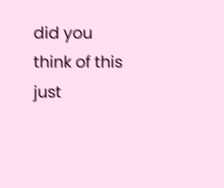did you think of this
just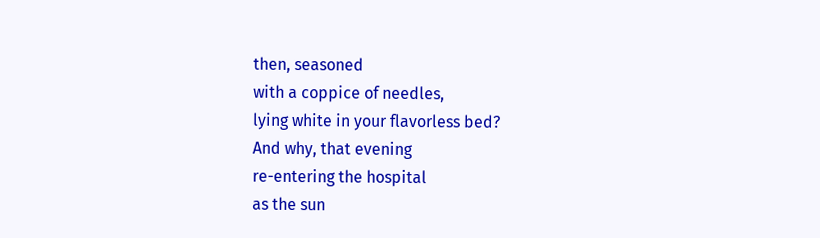then, seasoned
with a coppice of needles,
lying white in your flavorless bed?
And why, that evening
re-entering the hospital
as the sun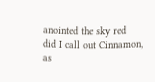anointed the sky red
did I call out Cinnamon,
as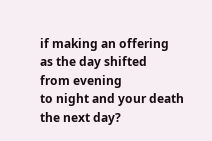if making an offering
as the day shifted
from evening
to night and your death
the next day?